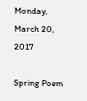Monday, March 20, 2017

Spring Poem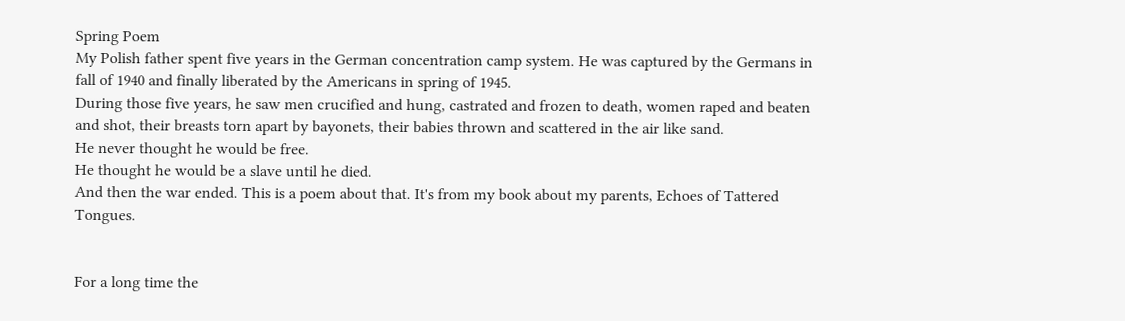Spring Poem
My Polish father spent five years in the German concentration camp system. He was captured by the Germans in fall of 1940 and finally liberated by the Americans in spring of 1945.
During those five years, he saw men crucified and hung, castrated and frozen to death, women raped and beaten and shot, their breasts torn apart by bayonets, their babies thrown and scattered in the air like sand.
He never thought he would be free.
He thought he would be a slave until he died.
And then the war ended. This is a poem about that. It's from my book about my parents, Echoes of Tattered Tongues.


For a long time the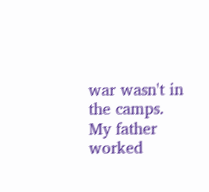war wasn't in the camps.
My father worked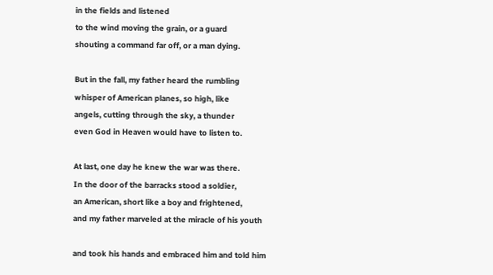in the fields and listened
to the wind moving the grain, or a guard
shouting a command far off, or a man dying.

But in the fall, my father heard the rumbling
whisper of American planes, so high, like
angels, cutting through the sky, a thunder
even God in Heaven would have to listen to.

At last, one day he knew the war was there.
In the door of the barracks stood a soldier,
an American, short like a boy and frightened,
and my father marveled at the miracle of his youth

and took his hands and embraced him and told him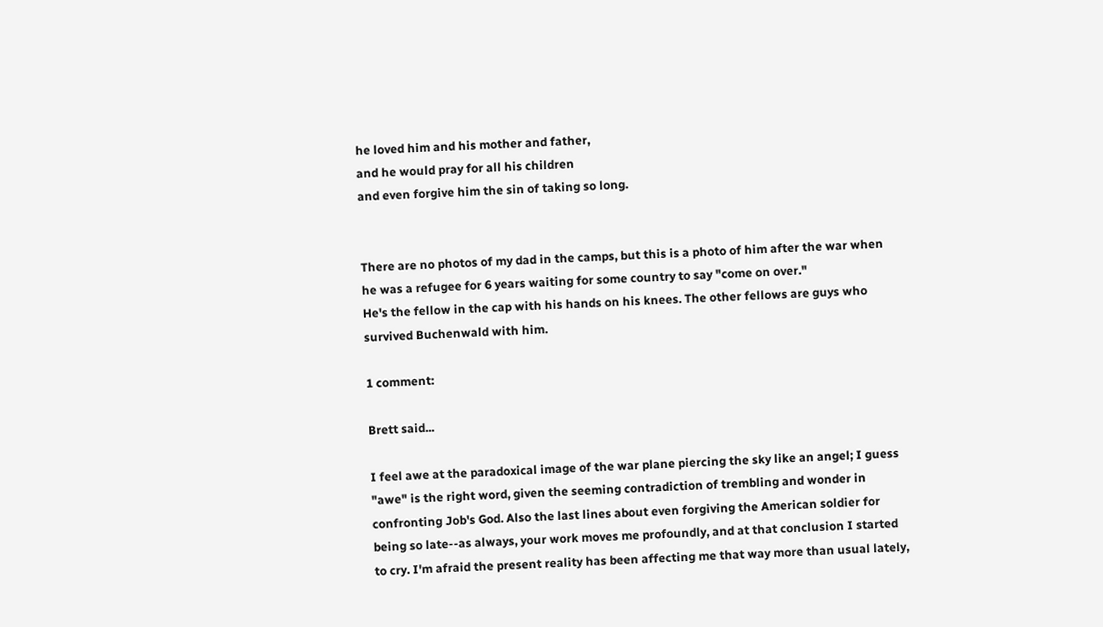he loved him and his mother and father,
and he would pray for all his children
and even forgive him the sin of taking so long.


There are no photos of my dad in the camps, but this is a photo of him after the war when he was a refugee for 6 years waiting for some country to say "come on over."
He's the fellow in the cap with his hands on his knees. The other fellows are guys who survived Buchenwald with him.

1 comment:

Brett said...

I feel awe at the paradoxical image of the war plane piercing the sky like an angel; I guess "awe" is the right word, given the seeming contradiction of trembling and wonder in confronting Job's God. Also the last lines about even forgiving the American soldier for being so late--as always, your work moves me profoundly, and at that conclusion I started to cry. I'm afraid the present reality has been affecting me that way more than usual lately,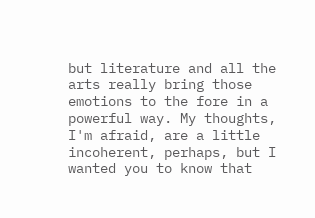but literature and all the arts really bring those emotions to the fore in a powerful way. My thoughts, I'm afraid, are a little incoherent, perhaps, but I wanted you to know that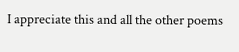I appreciate this and all the other poems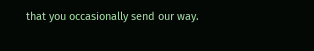that you occasionally send our way.